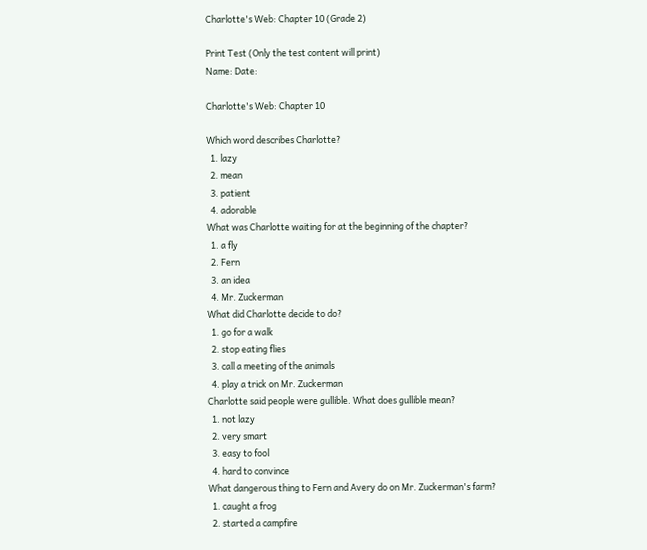Charlotte's Web: Chapter 10 (Grade 2)

Print Test (Only the test content will print)
Name: Date:

Charlotte's Web: Chapter 10

Which word describes Charlotte?
  1. lazy
  2. mean
  3. patient
  4. adorable
What was Charlotte waiting for at the beginning of the chapter?
  1. a fly
  2. Fern
  3. an idea
  4. Mr. Zuckerman
What did Charlotte decide to do?
  1. go for a walk
  2. stop eating flies
  3. call a meeting of the animals
  4. play a trick on Mr. Zuckerman
Charlotte said people were gullible. What does gullible mean?
  1. not lazy
  2. very smart
  3. easy to fool
  4. hard to convince
What dangerous thing to Fern and Avery do on Mr. Zuckerman's farm?
  1. caught a frog
  2. started a campfire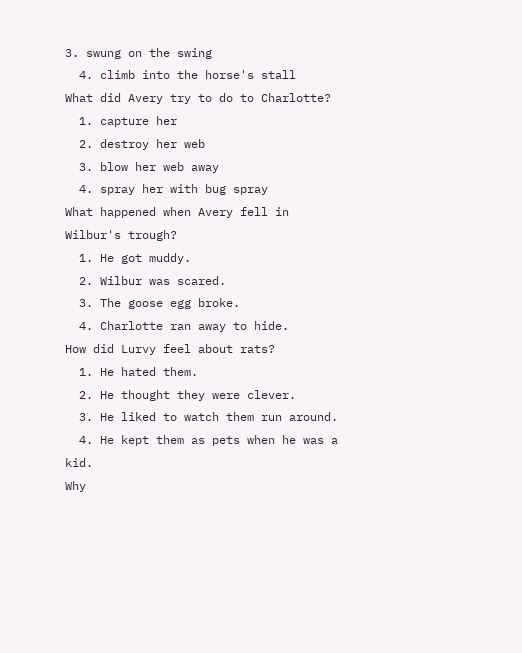3. swung on the swing
  4. climb into the horse's stall
What did Avery try to do to Charlotte?
  1. capture her
  2. destroy her web
  3. blow her web away
  4. spray her with bug spray
What happened when Avery fell in Wilbur's trough?
  1. He got muddy.
  2. Wilbur was scared.
  3. The goose egg broke.
  4. Charlotte ran away to hide.
How did Lurvy feel about rats?
  1. He hated them.
  2. He thought they were clever.
  3. He liked to watch them run around.
  4. He kept them as pets when he was a kid.
Why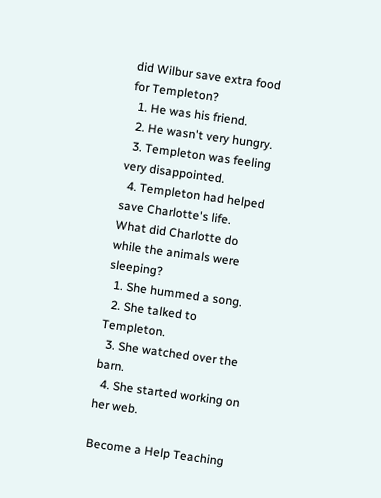did Wilbur save extra food for Templeton?
  1. He was his friend.
  2. He wasn't very hungry.
  3. Templeton was feeling very disappointed.
  4. Templeton had helped save Charlotte's life.
What did Charlotte do while the animals were sleeping?
  1. She hummed a song.
  2. She talked to Templeton.
  3. She watched over the barn.
  4. She started working on her web.

Become a Help Teaching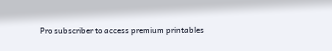Pro subscriber to access premium printables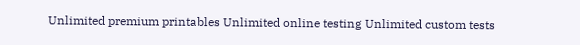Unlimited premium printables Unlimited online testing Unlimited custom tests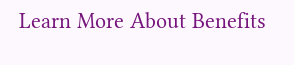Learn More About Benefits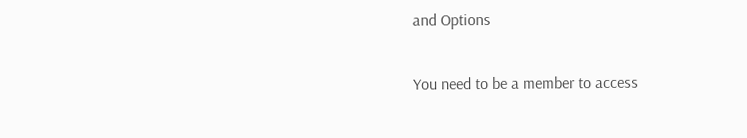and Options

You need to be a member to access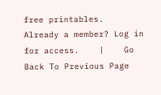free printables.
Already a member? Log in for access.    |    Go Back To Previous Page